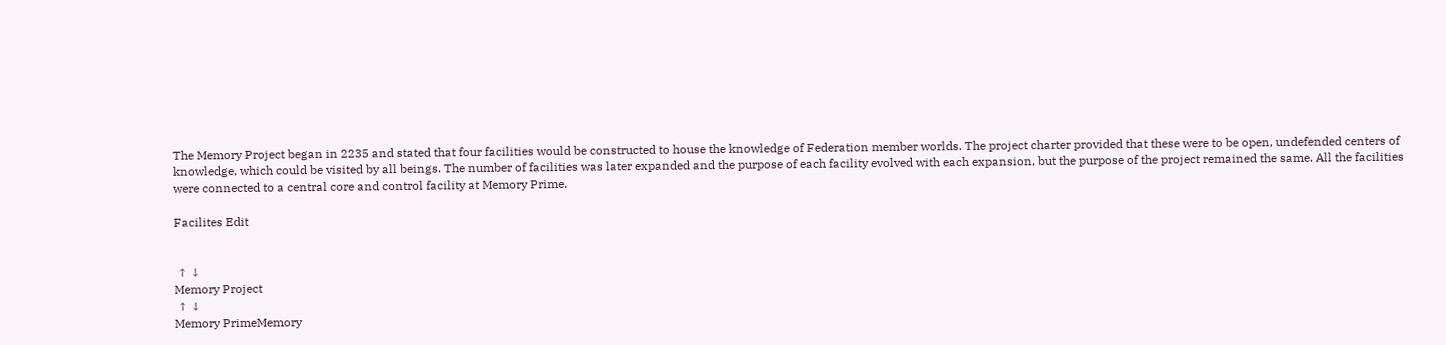The Memory Project began in 2235 and stated that four facilities would be constructed to house the knowledge of Federation member worlds. The project charter provided that these were to be open, undefended centers of knowledge, which could be visited by all beings. The number of facilities was later expanded and the purpose of each facility evolved with each expansion, but the purpose of the project remained the same. All the facilities were connected to a central core and control facility at Memory Prime.

Facilites Edit


 ↑ ↓
Memory Project
 ↑ ↓
Memory PrimeMemory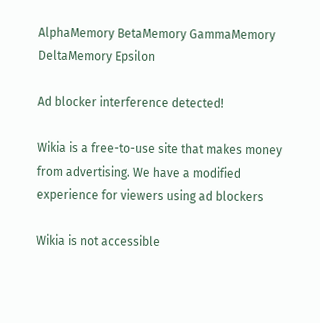AlphaMemory BetaMemory GammaMemory DeltaMemory Epsilon

Ad blocker interference detected!

Wikia is a free-to-use site that makes money from advertising. We have a modified experience for viewers using ad blockers

Wikia is not accessible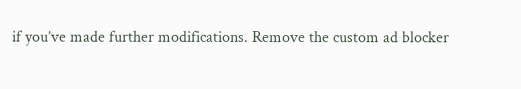if you’ve made further modifications. Remove the custom ad blocker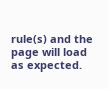rule(s) and the page will load as expected.